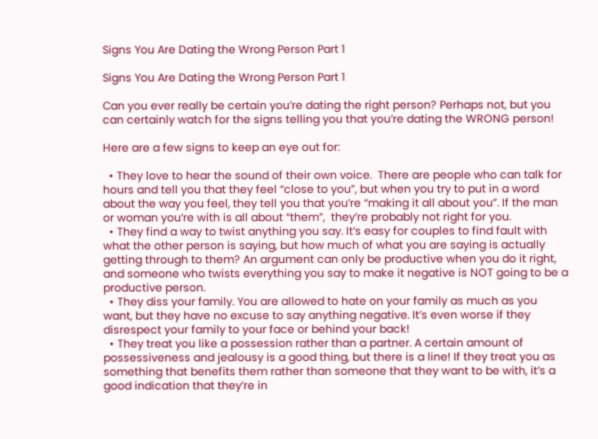Signs You Are Dating the Wrong Person Part 1

Signs You Are Dating the Wrong Person Part 1

Can you ever really be certain you’re dating the right person? Perhaps not, but you can certainly watch for the signs telling you that you’re dating the WRONG person!

Here are a few signs to keep an eye out for:

  • They love to hear the sound of their own voice.  There are people who can talk for hours and tell you that they feel “close to you”, but when you try to put in a word about the way you feel, they tell you that you’re “making it all about you”. If the man or woman you’re with is all about “them”,  they’re probably not right for you.
  • They find a way to twist anything you say. It’s easy for couples to find fault with what the other person is saying, but how much of what you are saying is actually getting through to them? An argument can only be productive when you do it right, and someone who twists everything you say to make it negative is NOT going to be a productive person.
  • They diss your family. You are allowed to hate on your family as much as you want, but they have no excuse to say anything negative. It’s even worse if they disrespect your family to your face or behind your back!
  • They treat you like a possession rather than a partner. A certain amount of possessiveness and jealousy is a good thing, but there is a line! If they treat you as something that benefits them rather than someone that they want to be with, it’s a good indication that they’re in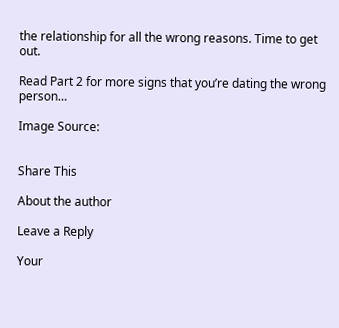the relationship for all the wrong reasons. Time to get out.

Read Part 2 for more signs that you’re dating the wrong person…

Image Source:


Share This

About the author

Leave a Reply

Your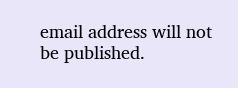email address will not be published.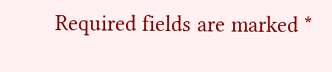Required fields are marked *